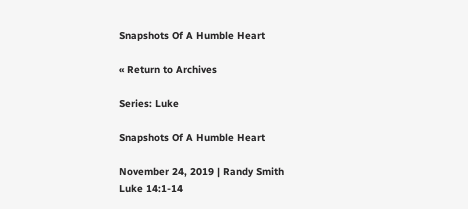Snapshots Of A Humble Heart

« Return to Archives

Series: Luke

Snapshots Of A Humble Heart

November 24, 2019 | Randy Smith
Luke 14:1-14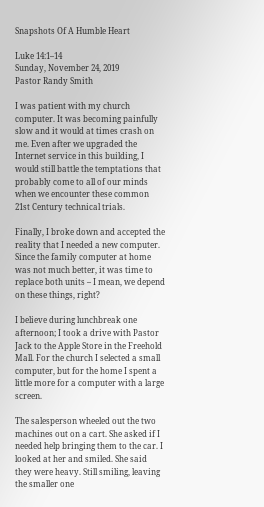Snapshots Of A Humble Heart

Luke 14:1–14
Sunday, November 24, 2019
Pastor Randy Smith

I was patient with my church computer. It was becoming painfully slow and it would at times crash on me. Even after we upgraded the Internet service in this building, I would still battle the temptations that probably come to all of our minds when we encounter these common 21st Century technical trials.

Finally, I broke down and accepted the reality that I needed a new computer. Since the family computer at home was not much better, it was time to replace both units – I mean, we depend on these things, right?

I believe during lunchbreak one afternoon; I took a drive with Pastor Jack to the Apple Store in the Freehold Mall. For the church I selected a small computer, but for the home I spent a little more for a computer with a large screen.

The salesperson wheeled out the two machines out on a cart. She asked if I needed help bringing them to the car. I looked at her and smiled. She said they were heavy. Still smiling, leaving the smaller one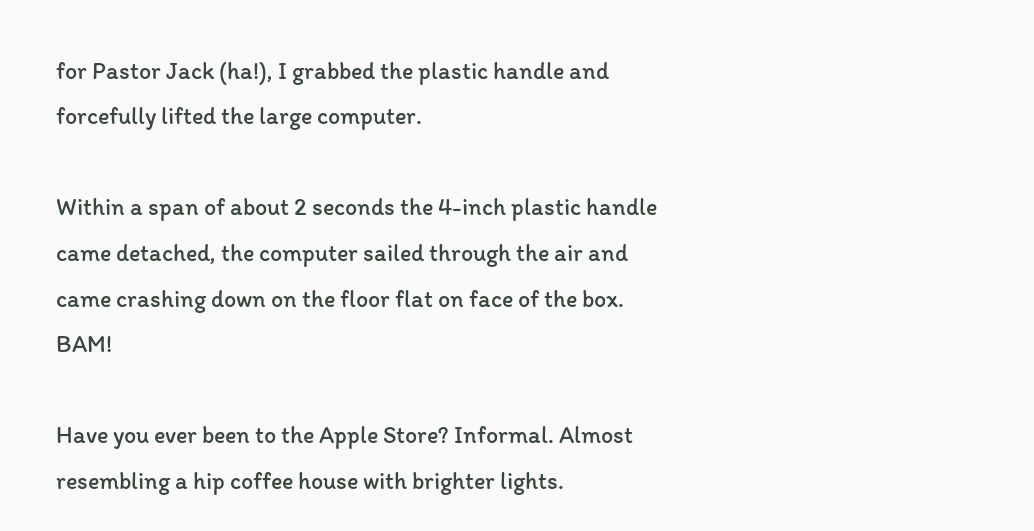for Pastor Jack (ha!), I grabbed the plastic handle and forcefully lifted the large computer.

Within a span of about 2 seconds the 4-inch plastic handle came detached, the computer sailed through the air and came crashing down on the floor flat on face of the box. BAM!

Have you ever been to the Apple Store? Informal. Almost resembling a hip coffee house with brighter lights.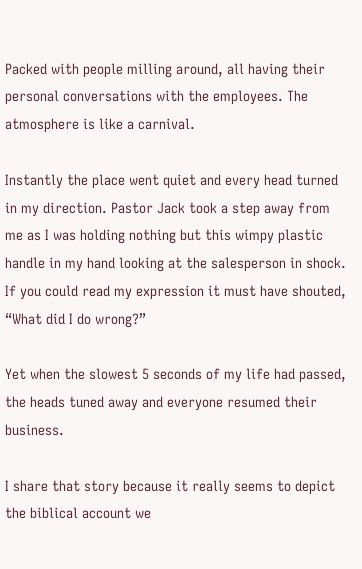Packed with people milling around, all having their personal conversations with the employees. The atmosphere is like a carnival.

Instantly the place went quiet and every head turned in my direction. Pastor Jack took a step away from me as I was holding nothing but this wimpy plastic handle in my hand looking at the salesperson in shock. If you could read my expression it must have shouted, “What did I do wrong?”

Yet when the slowest 5 seconds of my life had passed, the heads tuned away and everyone resumed their business.

I share that story because it really seems to depict the biblical account we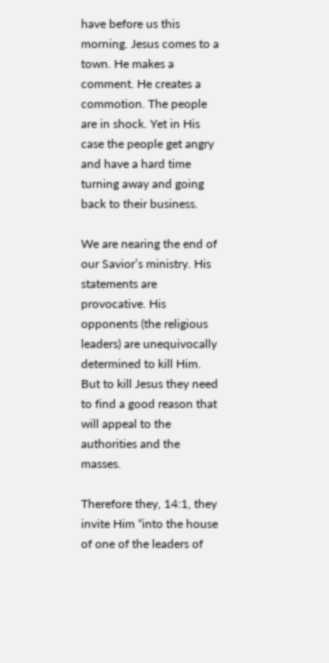have before us this morning. Jesus comes to a town. He makes a comment. He creates a commotion. The people are in shock. Yet in His case the people get angry and have a hard time turning away and going back to their business.

We are nearing the end of our Savior’s ministry. His statements are provocative. His opponents (the religious leaders) are unequivocally determined to kill Him. But to kill Jesus they need to find a good reason that will appeal to the authorities and the masses.

Therefore they, 14:1, they invite Him “into the house of one of the leaders of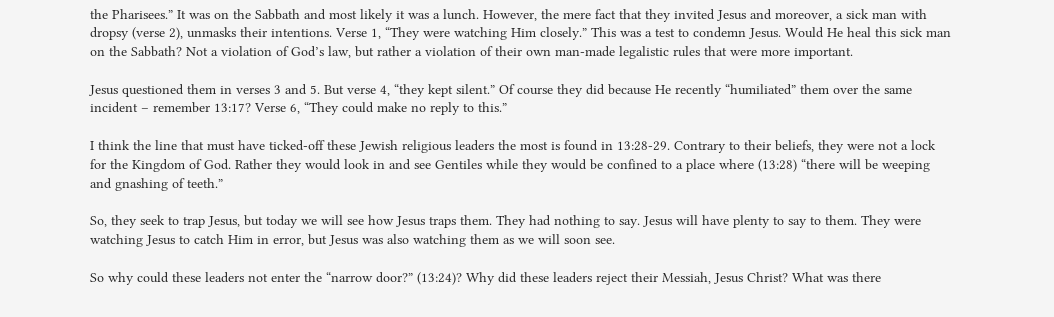the Pharisees.” It was on the Sabbath and most likely it was a lunch. However, the mere fact that they invited Jesus and moreover, a sick man with dropsy (verse 2), unmasks their intentions. Verse 1, “They were watching Him closely.” This was a test to condemn Jesus. Would He heal this sick man on the Sabbath? Not a violation of God’s law, but rather a violation of their own man-made legalistic rules that were more important.

Jesus questioned them in verses 3 and 5. But verse 4, “they kept silent.” Of course they did because He recently “humiliated” them over the same incident – remember 13:17? Verse 6, “They could make no reply to this.”

I think the line that must have ticked-off these Jewish religious leaders the most is found in 13:28-29. Contrary to their beliefs, they were not a lock for the Kingdom of God. Rather they would look in and see Gentiles while they would be confined to a place where (13:28) “there will be weeping and gnashing of teeth.”

So, they seek to trap Jesus, but today we will see how Jesus traps them. They had nothing to say. Jesus will have plenty to say to them. They were watching Jesus to catch Him in error, but Jesus was also watching them as we will soon see.

So why could these leaders not enter the “narrow door?” (13:24)? Why did these leaders reject their Messiah, Jesus Christ? What was there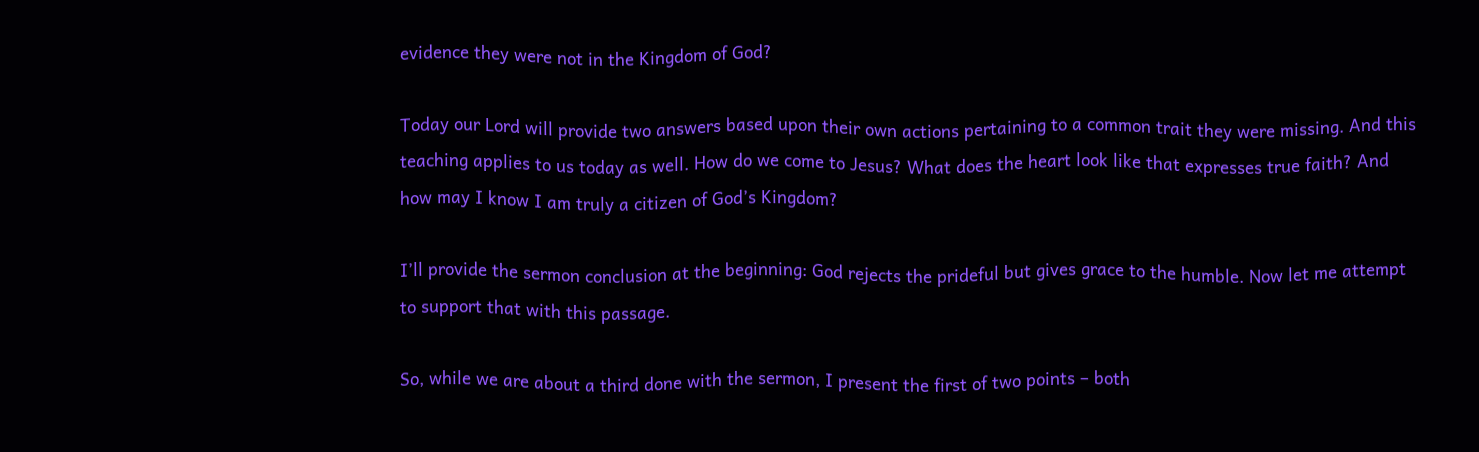evidence they were not in the Kingdom of God?

Today our Lord will provide two answers based upon their own actions pertaining to a common trait they were missing. And this teaching applies to us today as well. How do we come to Jesus? What does the heart look like that expresses true faith? And how may I know I am truly a citizen of God’s Kingdom?

I’ll provide the sermon conclusion at the beginning: God rejects the prideful but gives grace to the humble. Now let me attempt to support that with this passage.

So, while we are about a third done with the sermon, I present the first of two points – both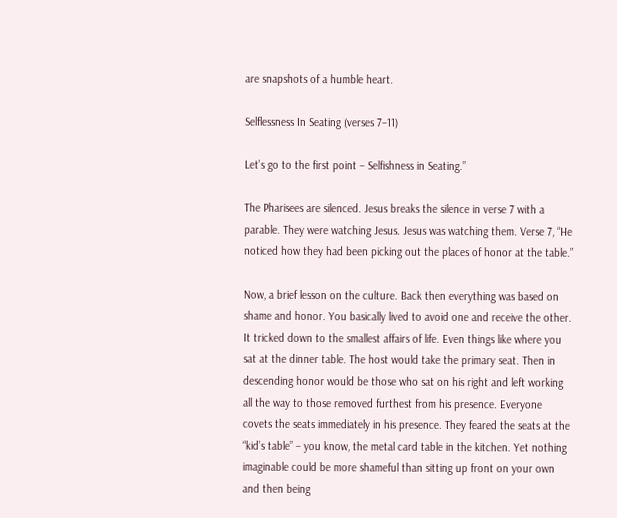are snapshots of a humble heart.

Selflessness In Seating (verses 7–11)

Let’s go to the first point – Selfishness in Seating.”

The Pharisees are silenced. Jesus breaks the silence in verse 7 with a parable. They were watching Jesus. Jesus was watching them. Verse 7, “He noticed how they had been picking out the places of honor at the table.”

Now, a brief lesson on the culture. Back then everything was based on shame and honor. You basically lived to avoid one and receive the other. It tricked down to the smallest affairs of life. Even things like where you sat at the dinner table. The host would take the primary seat. Then in descending honor would be those who sat on his right and left working all the way to those removed furthest from his presence. Everyone covets the seats immediately in his presence. They feared the seats at the “kid’s table” – you know, the metal card table in the kitchen. Yet nothing imaginable could be more shameful than sitting up front on your own and then being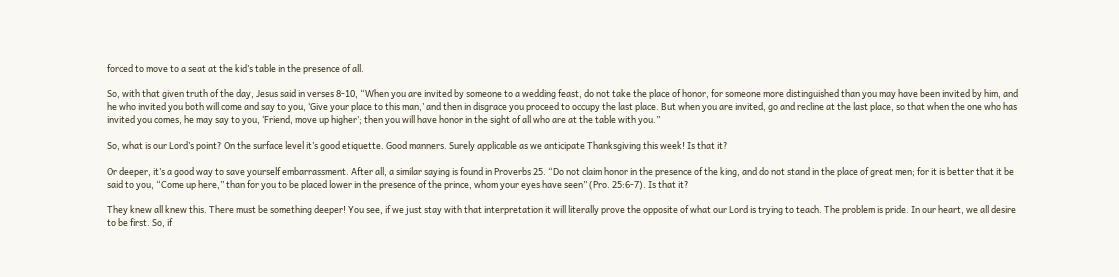forced to move to a seat at the kid’s table in the presence of all.

So, with that given truth of the day, Jesus said in verses 8-10, “When you are invited by someone to a wedding feast, do not take the place of honor, for someone more distinguished than you may have been invited by him, and he who invited you both will come and say to you, ‘Give your place to this man,’ and then in disgrace you proceed to occupy the last place. But when you are invited, go and recline at the last place, so that when the one who has invited you comes, he may say to you, ‘Friend, move up higher’; then you will have honor in the sight of all who are at the table with you.”

So, what is our Lord’s point? On the surface level it’s good etiquette. Good manners. Surely applicable as we anticipate Thanksgiving this week! Is that it?

Or deeper, it’s a good way to save yourself embarrassment. After all, a similar saying is found in Proverbs 25. “Do not claim honor in the presence of the king, and do not stand in the place of great men; for it is better that it be said to you, “Come up here,” than for you to be placed lower in the presence of the prince, whom your eyes have seen” (Pro. 25:6-7). Is that it?

They knew all knew this. There must be something deeper! You see, if we just stay with that interpretation it will literally prove the opposite of what our Lord is trying to teach. The problem is pride. In our heart, we all desire to be first. So, if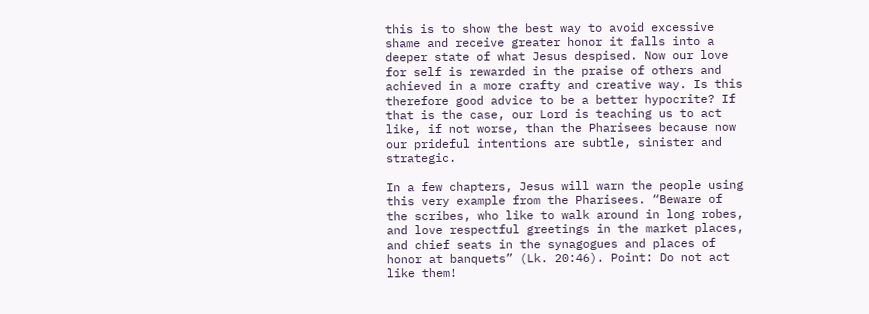this is to show the best way to avoid excessive shame and receive greater honor it falls into a deeper state of what Jesus despised. Now our love for self is rewarded in the praise of others and achieved in a more crafty and creative way. Is this therefore good advice to be a better hypocrite? If that is the case, our Lord is teaching us to act like, if not worse, than the Pharisees because now our prideful intentions are subtle, sinister and strategic.

In a few chapters, Jesus will warn the people using this very example from the Pharisees. “Beware of the scribes, who like to walk around in long robes, and love respectful greetings in the market places, and chief seats in the synagogues and places of honor at banquets” (Lk. 20:46). Point: Do not act like them!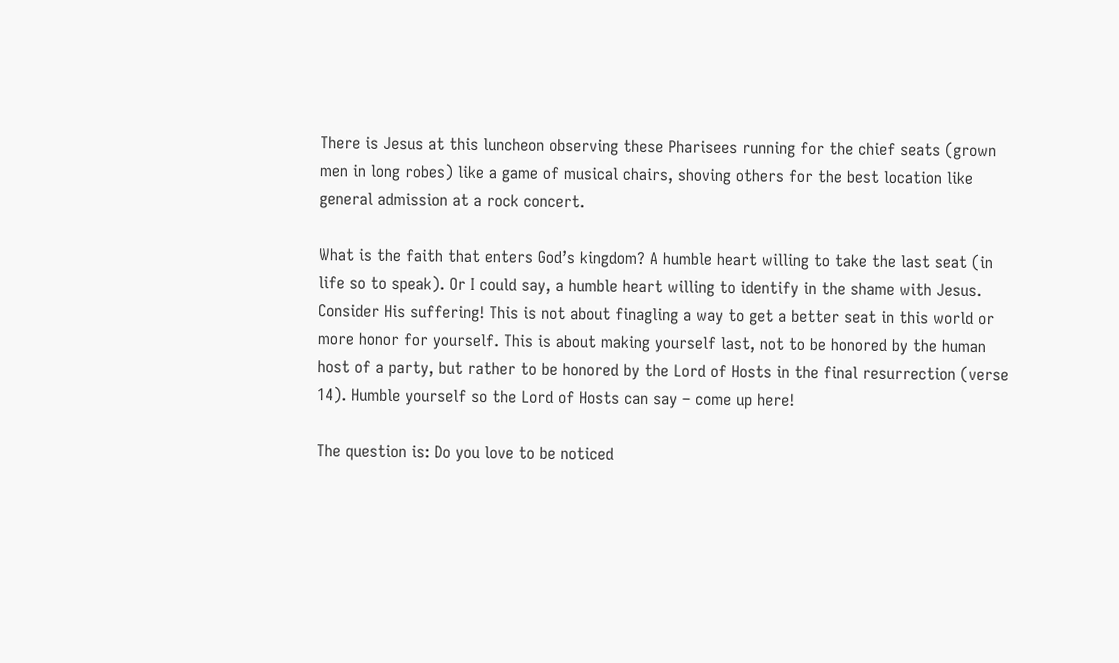There is Jesus at this luncheon observing these Pharisees running for the chief seats (grown men in long robes) like a game of musical chairs, shoving others for the best location like general admission at a rock concert.

What is the faith that enters God’s kingdom? A humble heart willing to take the last seat (in life so to speak). Or I could say, a humble heart willing to identify in the shame with Jesus. Consider His suffering! This is not about finagling a way to get a better seat in this world or more honor for yourself. This is about making yourself last, not to be honored by the human host of a party, but rather to be honored by the Lord of Hosts in the final resurrection (verse 14). Humble yourself so the Lord of Hosts can say – come up here!

The question is: Do you love to be noticed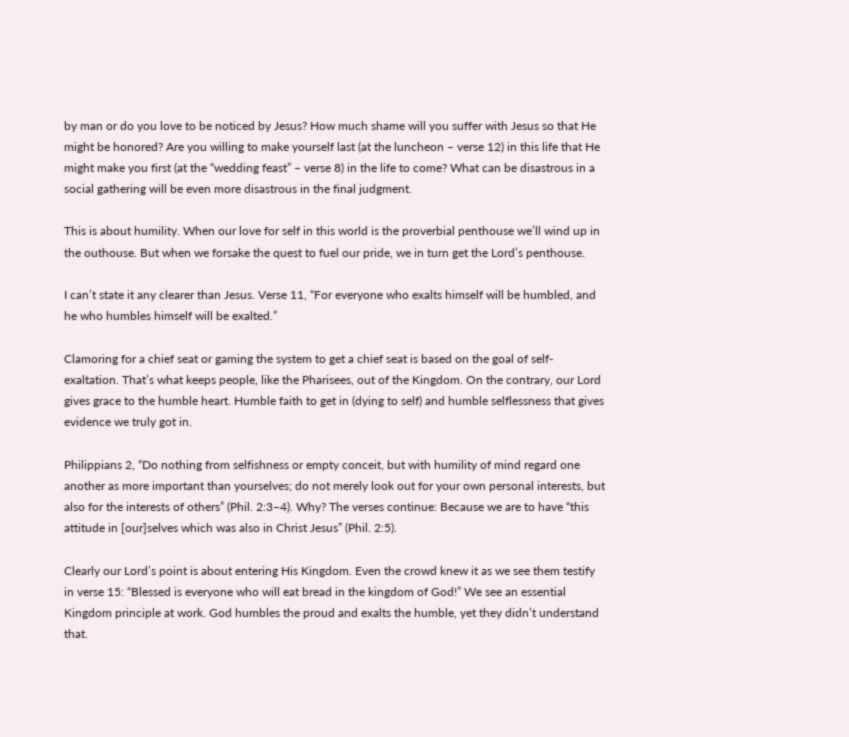by man or do you love to be noticed by Jesus? How much shame will you suffer with Jesus so that He might be honored? Are you willing to make yourself last (at the luncheon – verse 12) in this life that He might make you first (at the “wedding feast” – verse 8) in the life to come? What can be disastrous in a social gathering will be even more disastrous in the final judgment.

This is about humility. When our love for self in this world is the proverbial penthouse we’ll wind up in the outhouse. But when we forsake the quest to fuel our pride, we in turn get the Lord’s penthouse.

I can’t state it any clearer than Jesus. Verse 11, “For everyone who exalts himself will be humbled, and he who humbles himself will be exalted.”

Clamoring for a chief seat or gaming the system to get a chief seat is based on the goal of self-exaltation. That’s what keeps people, like the Pharisees, out of the Kingdom. On the contrary, our Lord gives grace to the humble heart. Humble faith to get in (dying to self) and humble selflessness that gives evidence we truly got in.

Philippians 2, “Do nothing from selfishness or empty conceit, but with humility of mind regard one another as more important than yourselves; do not merely look out for your own personal interests, but also for the interests of others” (Phil. 2:3–4). Why? The verses continue: Because we are to have “this attitude in [our]selves which was also in Christ Jesus” (Phil. 2:5).

Clearly our Lord’s point is about entering His Kingdom. Even the crowd knew it as we see them testify in verse 15: “Blessed is everyone who will eat bread in the kingdom of God!” We see an essential Kingdom principle at work. God humbles the proud and exalts the humble, yet they didn’t understand that.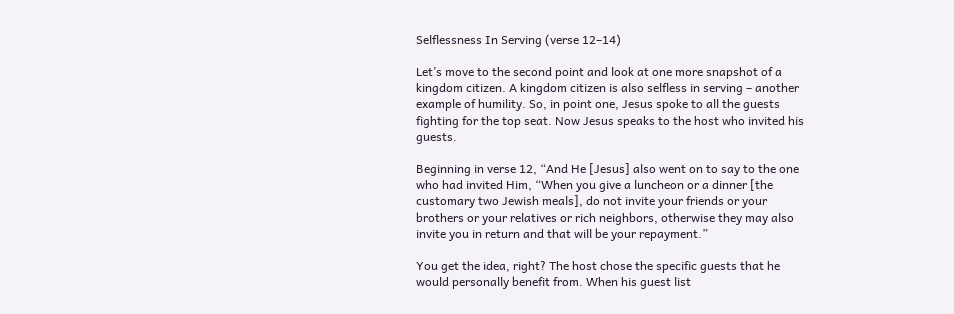Selflessness In Serving (verse 12–14)

Let’s move to the second point and look at one more snapshot of a kingdom citizen. A kingdom citizen is also selfless in serving – another example of humility. So, in point one, Jesus spoke to all the guests fighting for the top seat. Now Jesus speaks to the host who invited his guests.

Beginning in verse 12, “And He [Jesus] also went on to say to the one who had invited Him, “When you give a luncheon or a dinner [the customary two Jewish meals], do not invite your friends or your brothers or your relatives or rich neighbors, otherwise they may also invite you in return and that will be your repayment.”

You get the idea, right? The host chose the specific guests that he would personally benefit from. When his guest list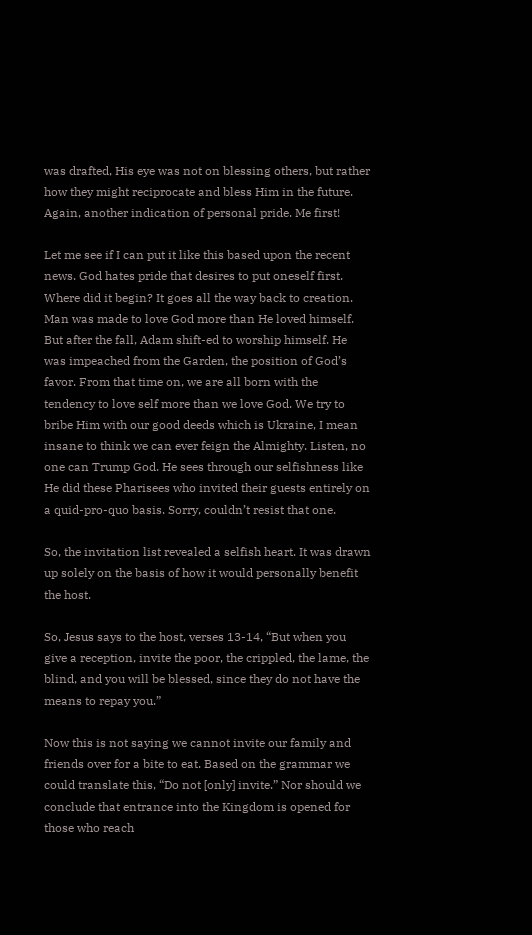was drafted, His eye was not on blessing others, but rather how they might reciprocate and bless Him in the future. Again, another indication of personal pride. Me first!

Let me see if I can put it like this based upon the recent news. God hates pride that desires to put oneself first. Where did it begin? It goes all the way back to creation. Man was made to love God more than He loved himself. But after the fall, Adam shift-ed to worship himself. He was impeached from the Garden, the position of God’s favor. From that time on, we are all born with the tendency to love self more than we love God. We try to bribe Him with our good deeds which is Ukraine, I mean insane to think we can ever feign the Almighty. Listen, no one can Trump God. He sees through our selfishness like He did these Pharisees who invited their guests entirely on a quid-pro-quo basis. Sorry, couldn’t resist that one.

So, the invitation list revealed a selfish heart. It was drawn up solely on the basis of how it would personally benefit the host.

So, Jesus says to the host, verses 13-14, “But when you give a reception, invite the poor, the crippled, the lame, the blind, and you will be blessed, since they do not have the means to repay you.”

Now this is not saying we cannot invite our family and friends over for a bite to eat. Based on the grammar we could translate this, “Do not [only] invite.” Nor should we conclude that entrance into the Kingdom is opened for those who reach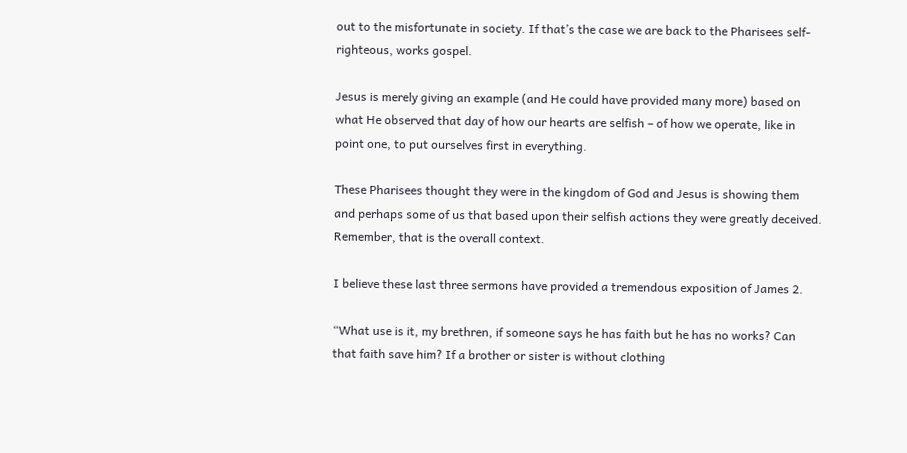out to the misfortunate in society. If that’s the case we are back to the Pharisees self-righteous, works gospel.

Jesus is merely giving an example (and He could have provided many more) based on what He observed that day of how our hearts are selfish – of how we operate, like in point one, to put ourselves first in everything.

These Pharisees thought they were in the kingdom of God and Jesus is showing them and perhaps some of us that based upon their selfish actions they were greatly deceived. Remember, that is the overall context.

I believe these last three sermons have provided a tremendous exposition of James 2.

“What use is it, my brethren, if someone says he has faith but he has no works? Can that faith save him? If a brother or sister is without clothing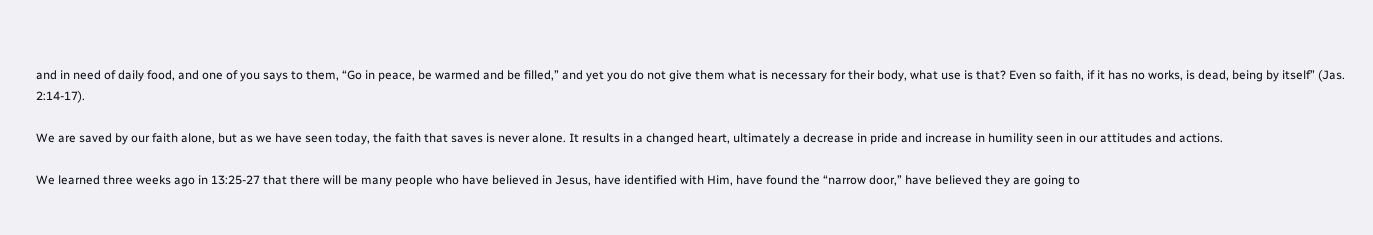and in need of daily food, and one of you says to them, “Go in peace, be warmed and be filled,” and yet you do not give them what is necessary for their body, what use is that? Even so faith, if it has no works, is dead, being by itself” (Jas. 2:14-17).

We are saved by our faith alone, but as we have seen today, the faith that saves is never alone. It results in a changed heart, ultimately a decrease in pride and increase in humility seen in our attitudes and actions.

We learned three weeks ago in 13:25-27 that there will be many people who have believed in Jesus, have identified with Him, have found the “narrow door,” have believed they are going to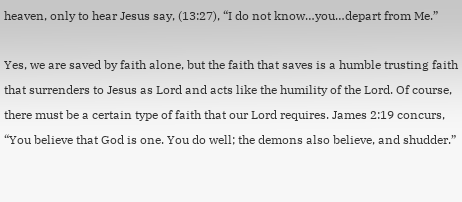heaven, only to hear Jesus say, (13:27), “I do not know…you…depart from Me.”

Yes, we are saved by faith alone, but the faith that saves is a humble trusting faith that surrenders to Jesus as Lord and acts like the humility of the Lord. Of course, there must be a certain type of faith that our Lord requires. James 2:19 concurs, “You believe that God is one. You do well; the demons also believe, and shudder.”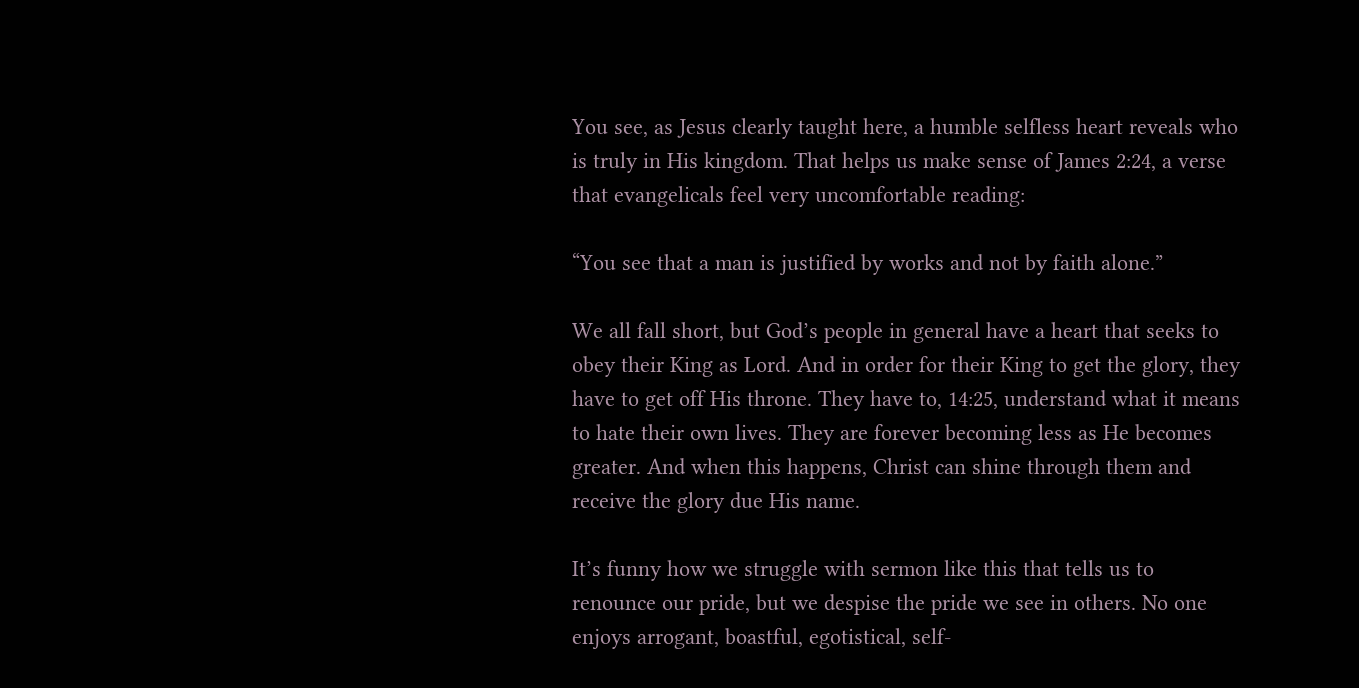You see, as Jesus clearly taught here, a humble selfless heart reveals who is truly in His kingdom. That helps us make sense of James 2:24, a verse that evangelicals feel very uncomfortable reading:

“You see that a man is justified by works and not by faith alone.”

We all fall short, but God’s people in general have a heart that seeks to obey their King as Lord. And in order for their King to get the glory, they have to get off His throne. They have to, 14:25, understand what it means to hate their own lives. They are forever becoming less as He becomes greater. And when this happens, Christ can shine through them and receive the glory due His name.

It’s funny how we struggle with sermon like this that tells us to renounce our pride, but we despise the pride we see in others. No one enjoys arrogant, boastful, egotistical, self-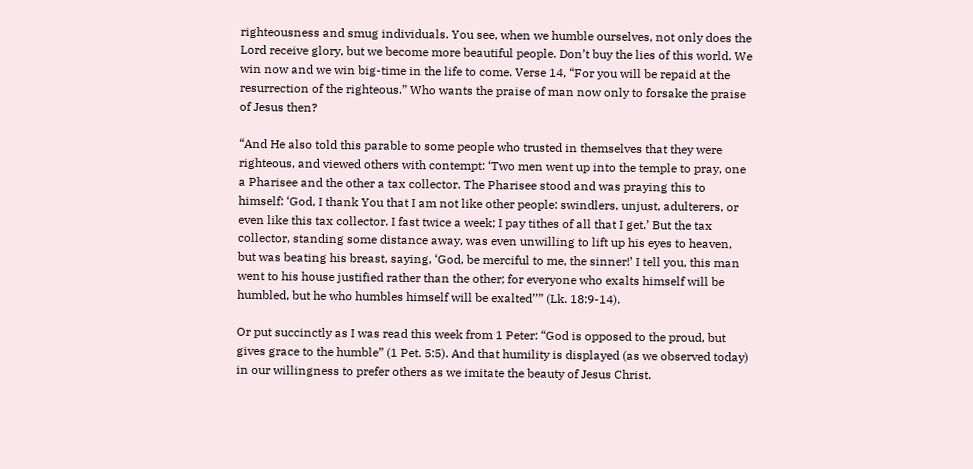righteousness and smug individuals. You see, when we humble ourselves, not only does the Lord receive glory, but we become more beautiful people. Don’t buy the lies of this world. We win now and we win big-time in the life to come. Verse 14, “For you will be repaid at the resurrection of the righteous.” Who wants the praise of man now only to forsake the praise of Jesus then?

“And He also told this parable to some people who trusted in themselves that they were righteous, and viewed others with contempt: ‘Two men went up into the temple to pray, one a Pharisee and the other a tax collector. The Pharisee stood and was praying this to himself: ‘God, I thank You that I am not like other people: swindlers, unjust, adulterers, or even like this tax collector. I fast twice a week; I pay tithes of all that I get.’ But the tax collector, standing some distance away, was even unwilling to lift up his eyes to heaven, but was beating his breast, saying, ‘God, be merciful to me, the sinner!’ I tell you, this man went to his house justified rather than the other; for everyone who exalts himself will be humbled, but he who humbles himself will be exalted’’” (Lk. 18:9-14).

Or put succinctly as I was read this week from 1 Peter: “God is opposed to the proud, but gives grace to the humble” (1 Pet. 5:5). And that humility is displayed (as we observed today) in our willingness to prefer others as we imitate the beauty of Jesus Christ.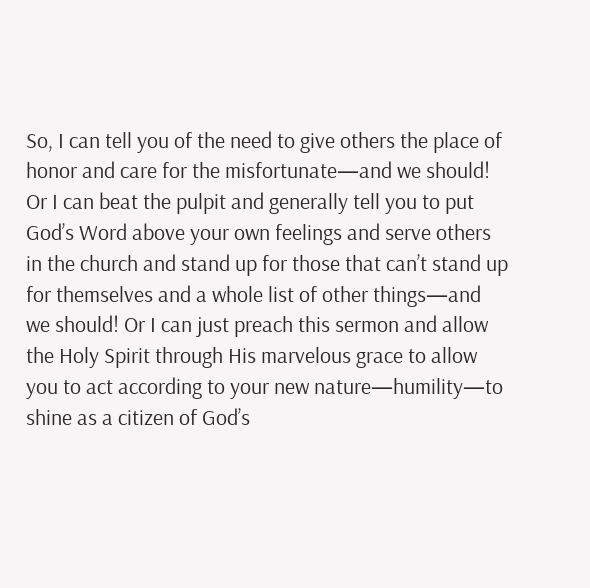So, I can tell you of the need to give others the place of honor and care for the misfortunate—and we should! Or I can beat the pulpit and generally tell you to put God’s Word above your own feelings and serve others in the church and stand up for those that can’t stand up for themselves and a whole list of other things—and we should! Or I can just preach this sermon and allow the Holy Spirit through His marvelous grace to allow you to act according to your new nature—humility—to shine as a citizen of God’s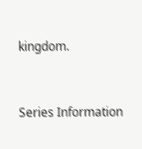kingdom.


Series Information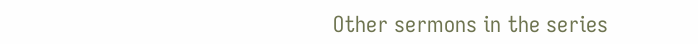Other sermons in the series